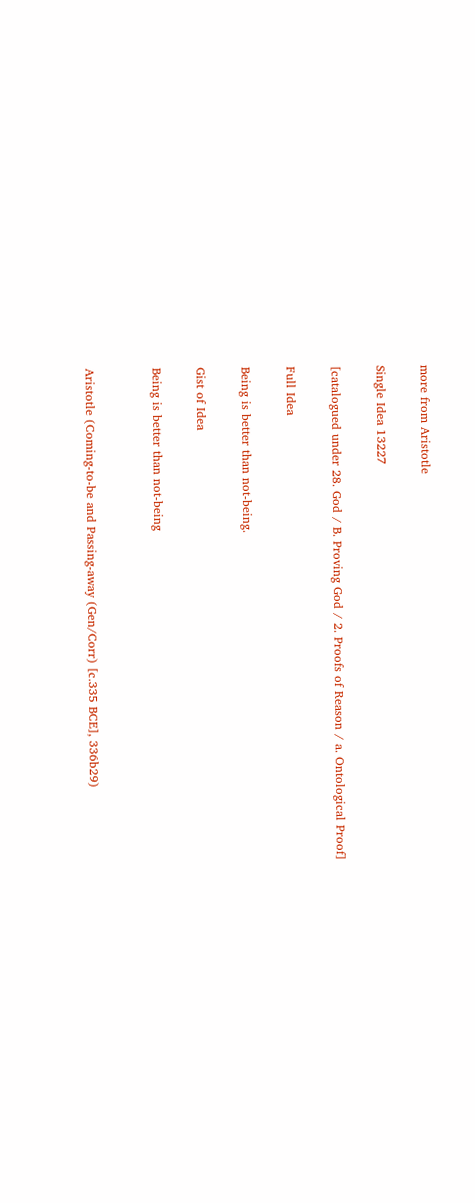more from Aristotle

Single Idea 13227

[catalogued under 28. God / B. Proving God / 2. Proofs of Reason / a. Ontological Proof]

Full Idea

Being is better than not-being.

Gist of Idea

Being is better than not-being


Aristotle (Coming-to-be and Passing-away (Gen/Corr) [c.335 BCE], 336b29)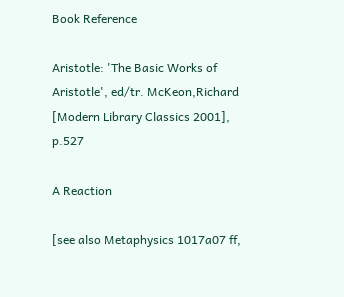Book Reference

Aristotle: 'The Basic Works of Aristotle', ed/tr. McKeon,Richard [Modern Library Classics 2001], p.527

A Reaction

[see also Metaphysics 1017a07 ff,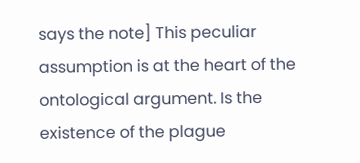says the note] This peculiar assumption is at the heart of the ontological argument. Is the existence of the plague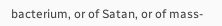bacterium, or of Satan, or of mass-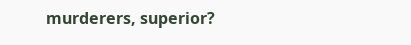murderers, superior?